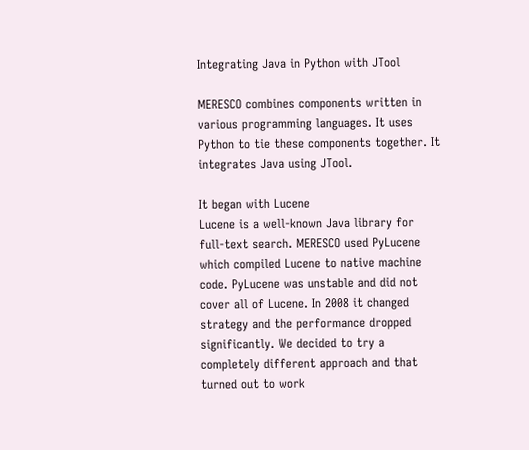Integrating Java in Python with JTool

MERESCO combines components written in various programming languages. It uses Python to tie these components together. It integrates Java using JTool.

It began with Lucene
Lucene is a well-known Java library for full-text search. MERESCO used PyLucene which compiled Lucene to native machine code. PyLucene was unstable and did not cover all of Lucene. In 2008 it changed strategy and the performance dropped significantly. We decided to try a completely different approach and that turned out to work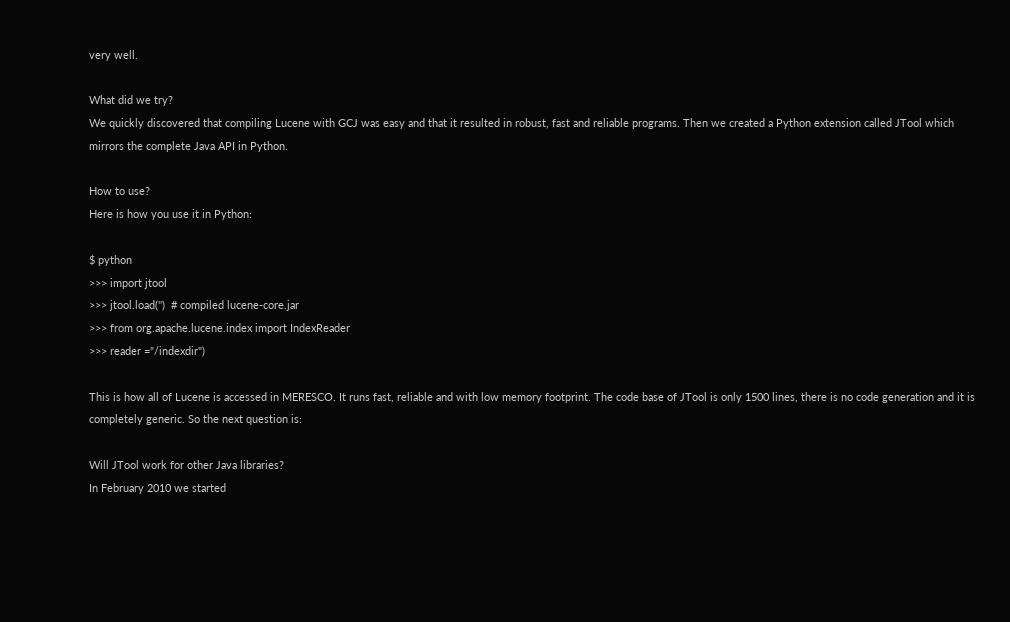very well.

What did we try?
We quickly discovered that compiling Lucene with GCJ was easy and that it resulted in robust, fast and reliable programs. Then we created a Python extension called JTool which mirrors the complete Java API in Python.

How to use?
Here is how you use it in Python:

$ python
>>> import jtool
>>> jtool.load('')  # compiled lucene-core.jar
>>> from org.apache.lucene.index import IndexReader
>>> reader ="/indexdir")

This is how all of Lucene is accessed in MERESCO. It runs fast, reliable and with low memory footprint. The code base of JTool is only 1500 lines, there is no code generation and it is completely generic. So the next question is:

Will JTool work for other Java libraries?
In February 2010 we started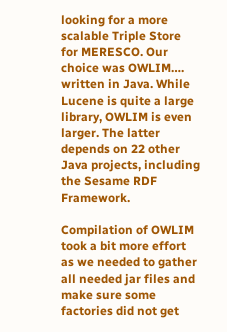looking for a more scalable Triple Store for MERESCO. Our choice was OWLIM…. written in Java. While Lucene is quite a large library, OWLIM is even larger. The latter depends on 22 other Java projects, including the Sesame RDF Framework.

Compilation of OWLIM took a bit more effort as we needed to gather all needed jar files and make sure some factories did not get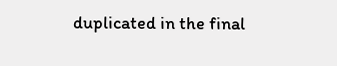duplicated in the final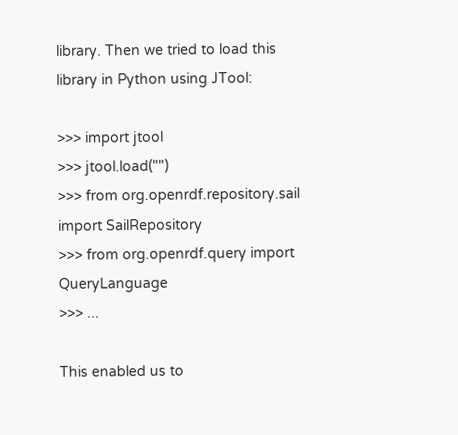library. Then we tried to load this library in Python using JTool:

>>> import jtool
>>> jtool.load("")
>>> from org.openrdf.repository.sail import SailRepository
>>> from org.openrdf.query import QueryLanguage
>>> ...

This enabled us to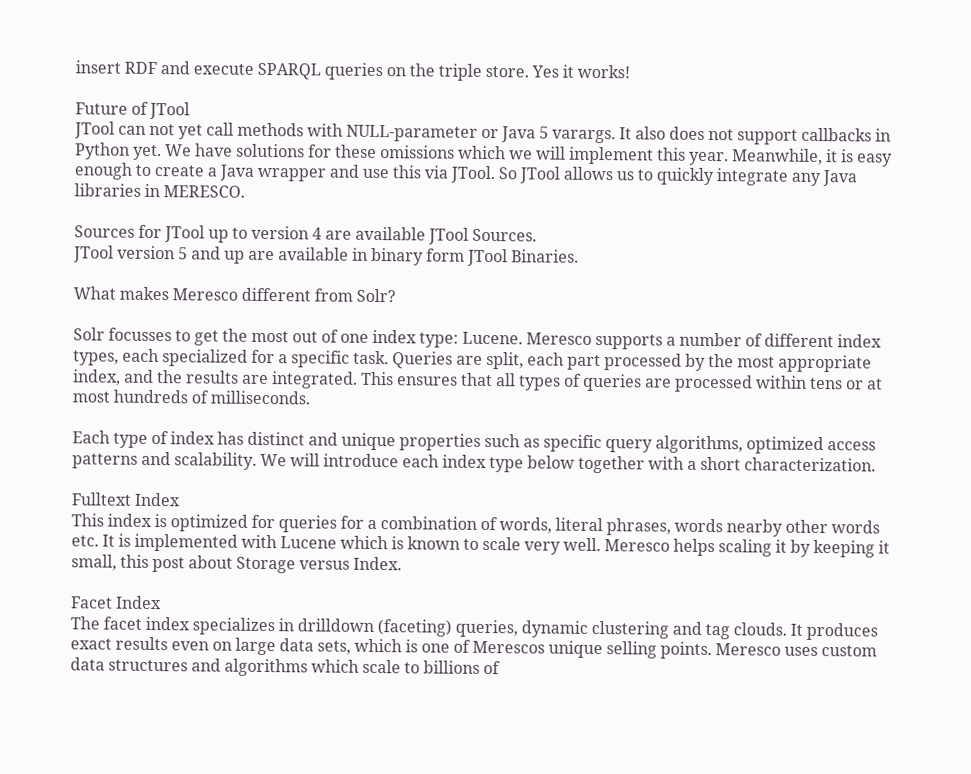insert RDF and execute SPARQL queries on the triple store. Yes it works!

Future of JTool
JTool can not yet call methods with NULL-parameter or Java 5 varargs. It also does not support callbacks in Python yet. We have solutions for these omissions which we will implement this year. Meanwhile, it is easy enough to create a Java wrapper and use this via JTool. So JTool allows us to quickly integrate any Java libraries in MERESCO.

Sources for JTool up to version 4 are available JTool Sources.
JTool version 5 and up are available in binary form JTool Binaries.

What makes Meresco different from Solr?

Solr focusses to get the most out of one index type: Lucene. Meresco supports a number of different index types, each specialized for a specific task. Queries are split, each part processed by the most appropriate index, and the results are integrated. This ensures that all types of queries are processed within tens or at most hundreds of milliseconds.

Each type of index has distinct and unique properties such as specific query algorithms, optimized access patterns and scalability. We will introduce each index type below together with a short characterization.

Fulltext Index
This index is optimized for queries for a combination of words, literal phrases, words nearby other words etc. It is implemented with Lucene which is known to scale very well. Meresco helps scaling it by keeping it small, this post about Storage versus Index.

Facet Index
The facet index specializes in drilldown (faceting) queries, dynamic clustering and tag clouds. It produces exact results even on large data sets, which is one of Merescos unique selling points. Meresco uses custom data structures and algorithms which scale to billions of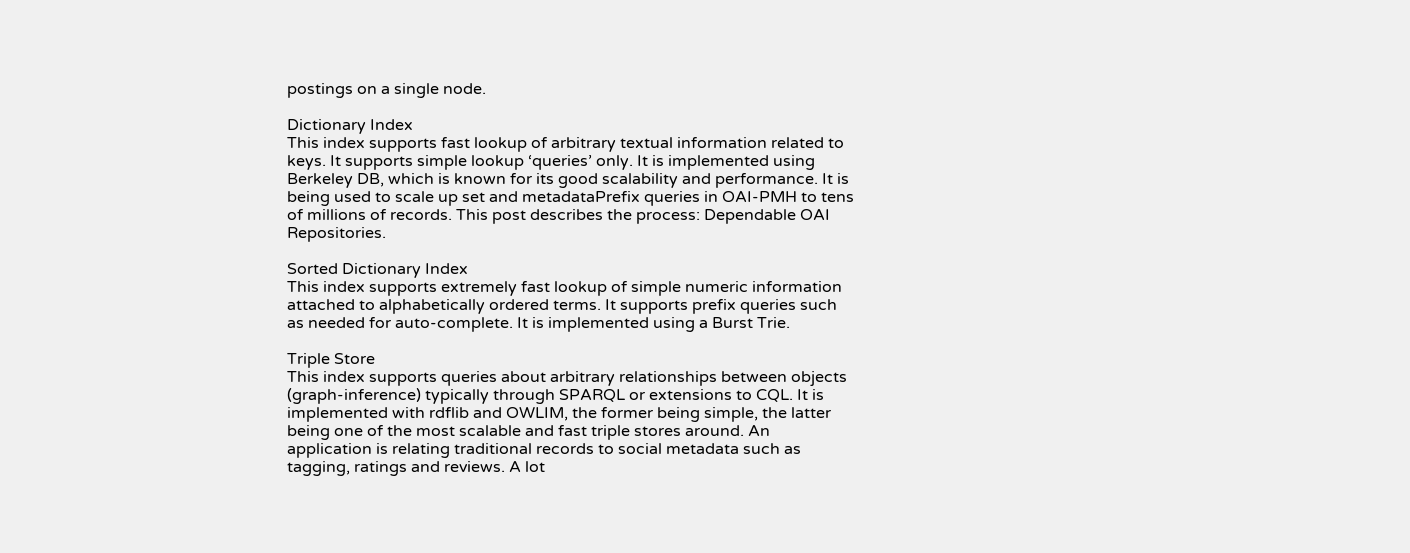postings on a single node.

Dictionary Index
This index supports fast lookup of arbitrary textual information related to keys. It supports simple lookup ‘queries’ only. It is implemented using Berkeley DB, which is known for its good scalability and performance. It is being used to scale up set and metadataPrefix queries in OAI-PMH to tens of millions of records. This post describes the process: Dependable OAI Repositories.

Sorted Dictionary Index
This index supports extremely fast lookup of simple numeric information attached to alphabetically ordered terms. It supports prefix queries such as needed for auto-complete. It is implemented using a Burst Trie.

Triple Store
This index supports queries about arbitrary relationships between objects (graph-inference) typically through SPARQL or extensions to CQL. It is implemented with rdflib and OWLIM, the former being simple, the latter being one of the most scalable and fast triple stores around. An application is relating traditional records to social metadata such as tagging, ratings and reviews. A lot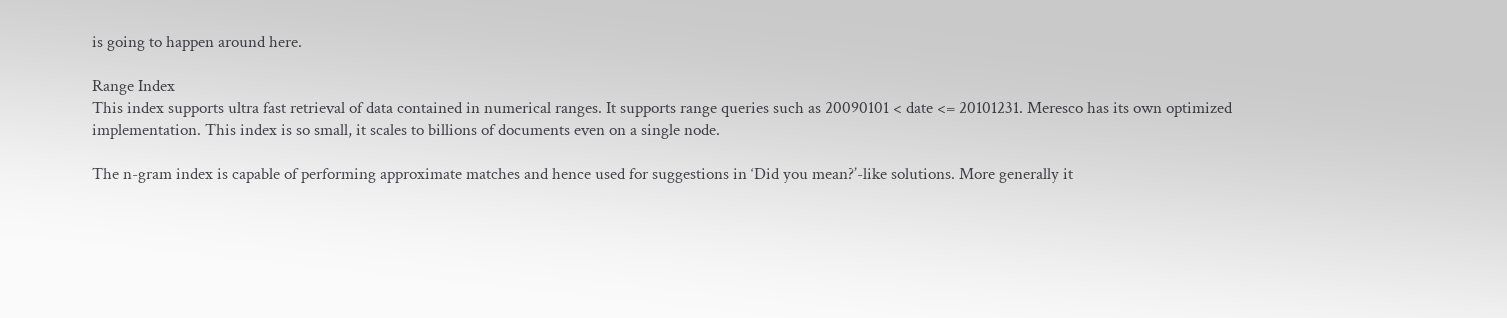is going to happen around here.

Range Index
This index supports ultra fast retrieval of data contained in numerical ranges. It supports range queries such as 20090101 < date <= 20101231. Meresco has its own optimized implementation. This index is so small, it scales to billions of documents even on a single node.

The n-gram index is capable of performing approximate matches and hence used for suggestions in ‘Did you mean?’-like solutions. More generally it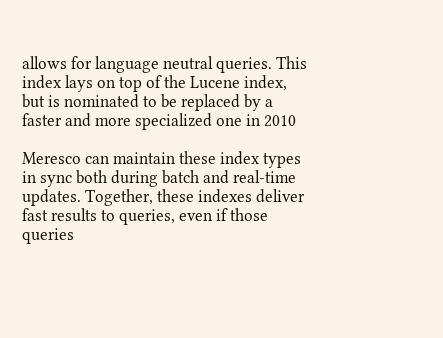allows for language neutral queries. This index lays on top of the Lucene index, but is nominated to be replaced by a faster and more specialized one in 2010

Meresco can maintain these index types in sync both during batch and real-time updates. Together, these indexes deliver fast results to queries, even if those queries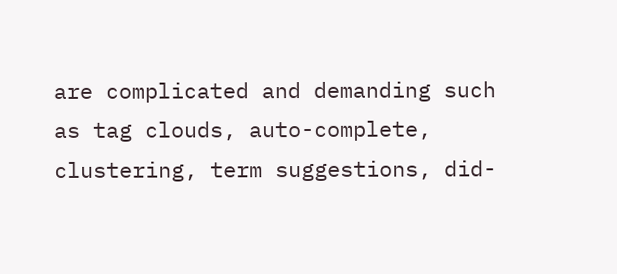are complicated and demanding such as tag clouds, auto-complete, clustering, term suggestions, did-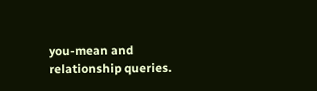you-mean and relationship queries.